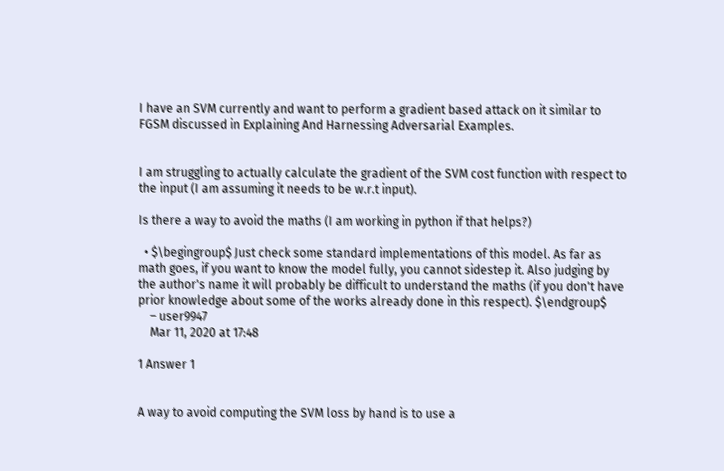I have an SVM currently and want to perform a gradient based attack on it similar to FGSM discussed in Explaining And Harnessing Adversarial Examples.


I am struggling to actually calculate the gradient of the SVM cost function with respect to the input (I am assuming it needs to be w.r.t input).

Is there a way to avoid the maths (I am working in python if that helps?)

  • $\begingroup$ Just check some standard implementations of this model. As far as math goes, if you want to know the model fully, you cannot sidestep it. Also judging by the author's name it will probably be difficult to understand the maths (if you don't have prior knowledge about some of the works already done in this respect). $\endgroup$
    – user9947
    Mar 11, 2020 at 17:48

1 Answer 1


A way to avoid computing the SVM loss by hand is to use a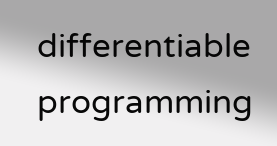differentiable programming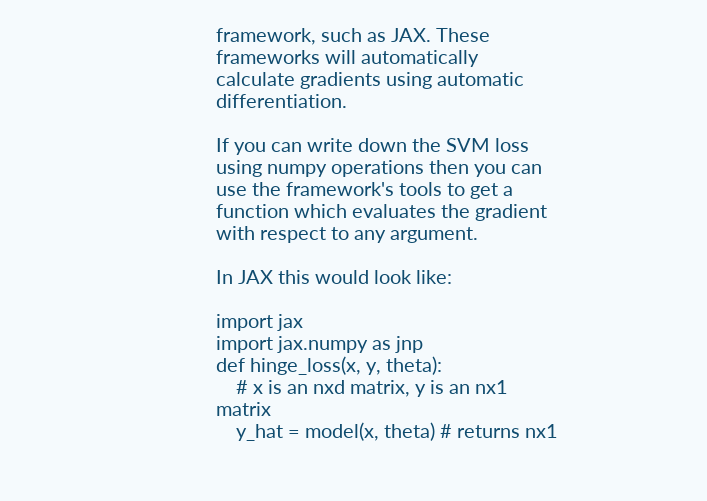framework, such as JAX. These frameworks will automatically calculate gradients using automatic differentiation.

If you can write down the SVM loss using numpy operations then you can use the framework's tools to get a function which evaluates the gradient with respect to any argument.

In JAX this would look like:

import jax
import jax.numpy as jnp
def hinge_loss(x, y, theta):
    # x is an nxd matrix, y is an nx1 matrix
    y_hat = model(x, theta) # returns nx1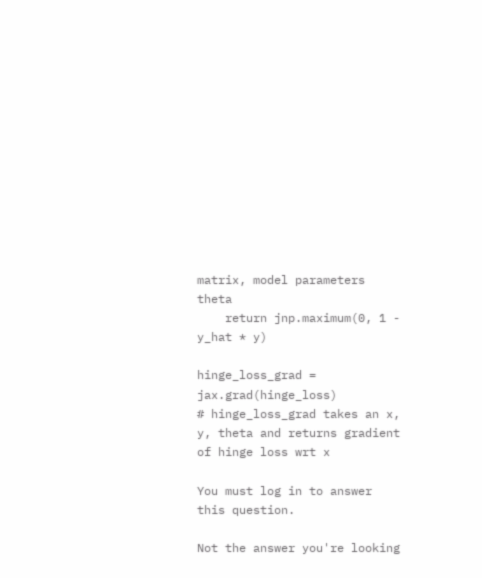matrix, model parameters theta
    return jnp.maximum(0, 1 - y_hat * y)

hinge_loss_grad = jax.grad(hinge_loss)
# hinge_loss_grad takes an x, y, theta and returns gradient of hinge loss wrt x

You must log in to answer this question.

Not the answer you're looking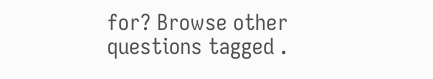for? Browse other questions tagged .